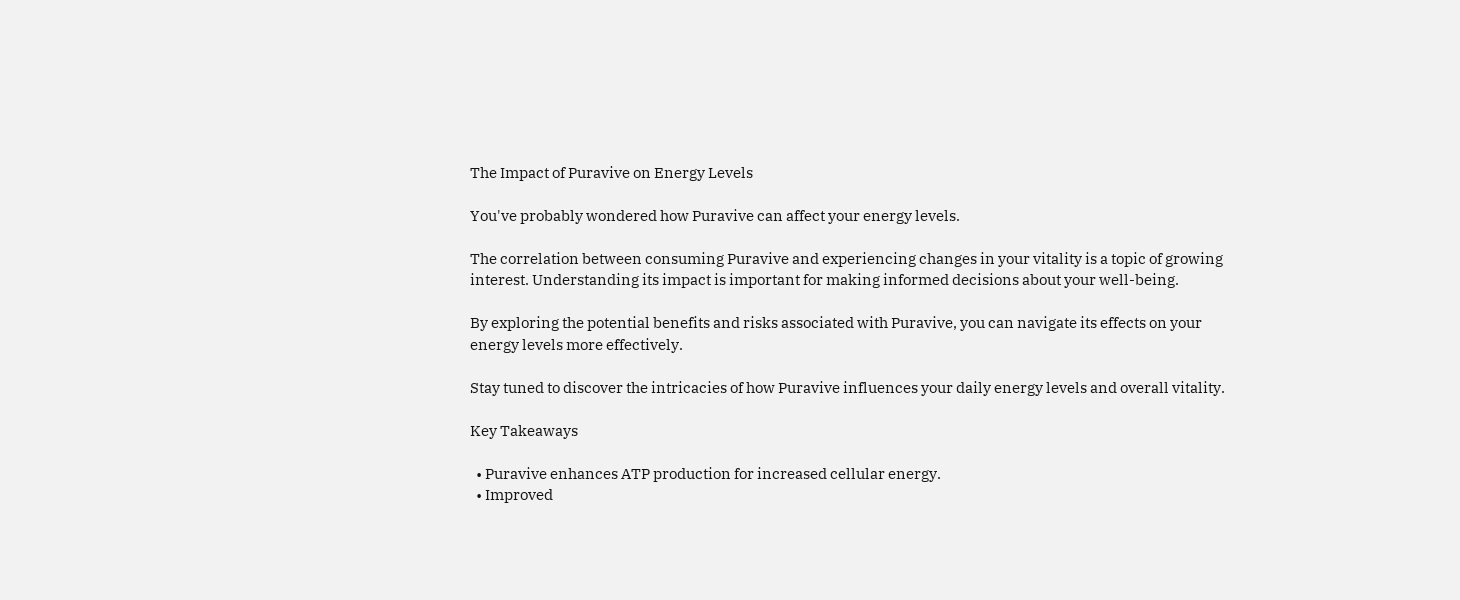The Impact of Puravive on Energy Levels

You've probably wondered how Puravive can affect your energy levels.

The correlation between consuming Puravive and experiencing changes in your vitality is a topic of growing interest. Understanding its impact is important for making informed decisions about your well-being.

By exploring the potential benefits and risks associated with Puravive, you can navigate its effects on your energy levels more effectively.

Stay tuned to discover the intricacies of how Puravive influences your daily energy levels and overall vitality.

Key Takeaways

  • Puravive enhances ATP production for increased cellular energy.
  • Improved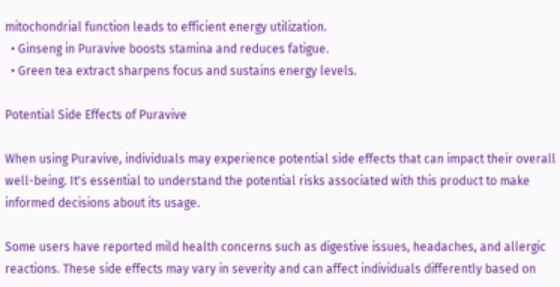mitochondrial function leads to efficient energy utilization.
  • Ginseng in Puravive boosts stamina and reduces fatigue.
  • Green tea extract sharpens focus and sustains energy levels.

Potential Side Effects of Puravive

When using Puravive, individuals may experience potential side effects that can impact their overall well-being. It's essential to understand the potential risks associated with this product to make informed decisions about its usage.

Some users have reported mild health concerns such as digestive issues, headaches, and allergic reactions. These side effects may vary in severity and can affect individuals differently based on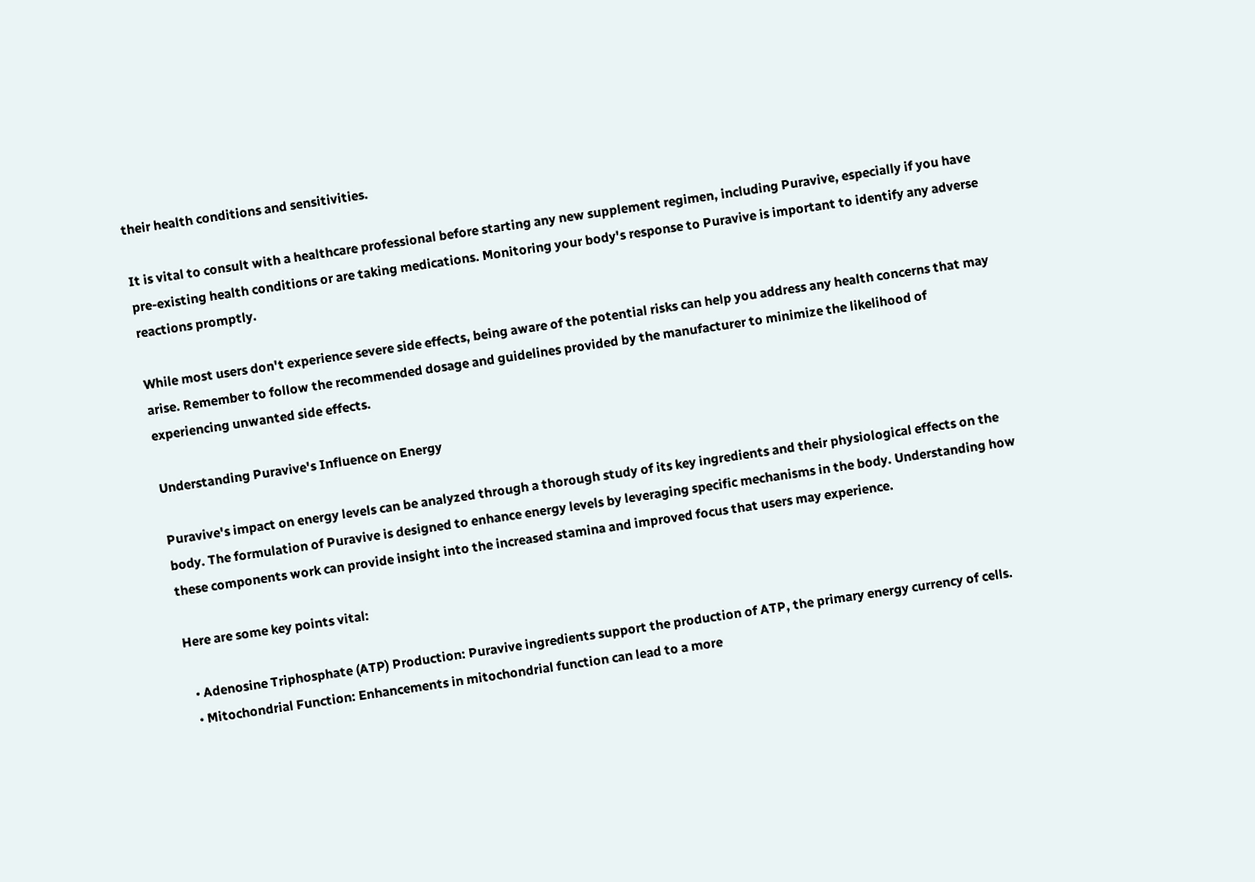their health conditions and sensitivities.

It is vital to consult with a healthcare professional before starting any new supplement regimen, including Puravive, especially if you have pre-existing health conditions or are taking medications. Monitoring your body's response to Puravive is important to identify any adverse reactions promptly.

While most users don't experience severe side effects, being aware of the potential risks can help you address any health concerns that may arise. Remember to follow the recommended dosage and guidelines provided by the manufacturer to minimize the likelihood of experiencing unwanted side effects.

Understanding Puravive's Influence on Energy

Puravive's impact on energy levels can be analyzed through a thorough study of its key ingredients and their physiological effects on the body. The formulation of Puravive is designed to enhance energy levels by leveraging specific mechanisms in the body. Understanding how these components work can provide insight into the increased stamina and improved focus that users may experience.

Here are some key points vital:

  • Adenosine Triphosphate (ATP) Production: Puravive ingredients support the production of ATP, the primary energy currency of cells.
  • Mitochondrial Function: Enhancements in mitochondrial function can lead to a more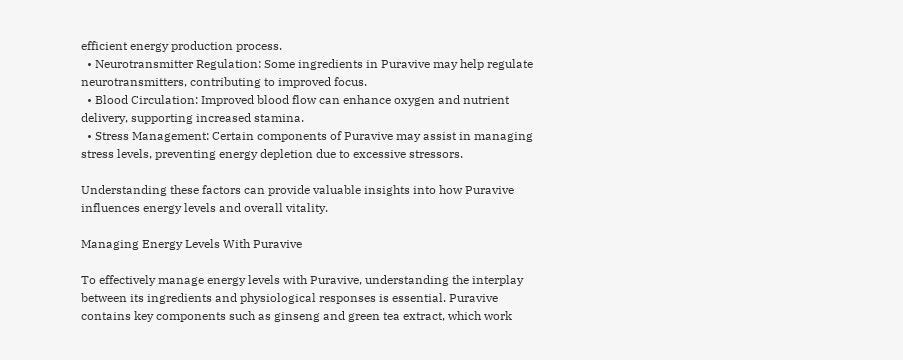efficient energy production process.
  • Neurotransmitter Regulation: Some ingredients in Puravive may help regulate neurotransmitters, contributing to improved focus.
  • Blood Circulation: Improved blood flow can enhance oxygen and nutrient delivery, supporting increased stamina.
  • Stress Management: Certain components of Puravive may assist in managing stress levels, preventing energy depletion due to excessive stressors.

Understanding these factors can provide valuable insights into how Puravive influences energy levels and overall vitality.

Managing Energy Levels With Puravive

To effectively manage energy levels with Puravive, understanding the interplay between its ingredients and physiological responses is essential. Puravive contains key components such as ginseng and green tea extract, which work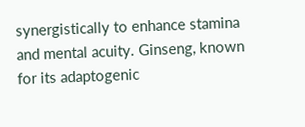synergistically to enhance stamina and mental acuity. Ginseng, known for its adaptogenic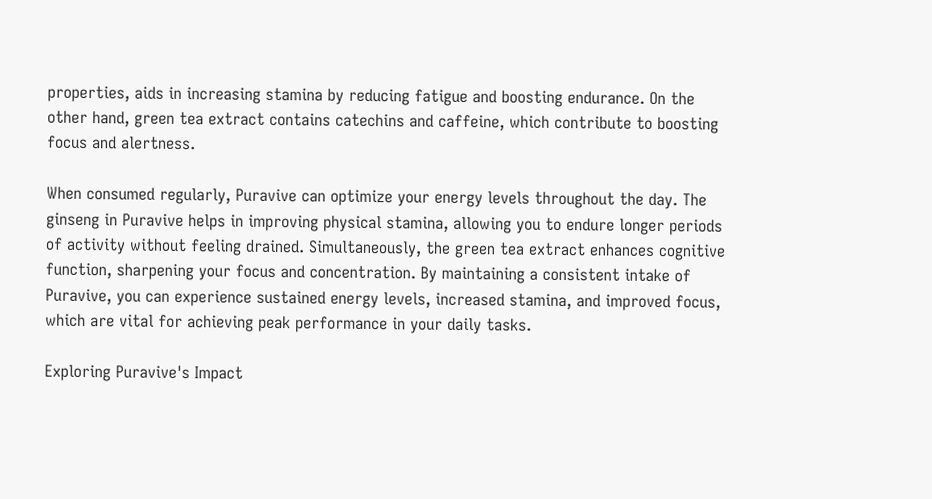properties, aids in increasing stamina by reducing fatigue and boosting endurance. On the other hand, green tea extract contains catechins and caffeine, which contribute to boosting focus and alertness.

When consumed regularly, Puravive can optimize your energy levels throughout the day. The ginseng in Puravive helps in improving physical stamina, allowing you to endure longer periods of activity without feeling drained. Simultaneously, the green tea extract enhances cognitive function, sharpening your focus and concentration. By maintaining a consistent intake of Puravive, you can experience sustained energy levels, increased stamina, and improved focus, which are vital for achieving peak performance in your daily tasks.

Exploring Puravive's Impact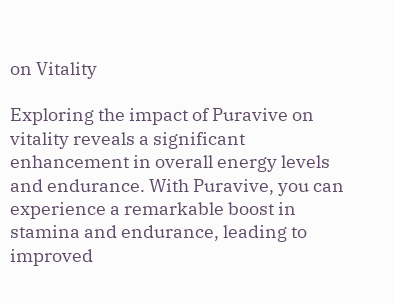on Vitality

Exploring the impact of Puravive on vitality reveals a significant enhancement in overall energy levels and endurance. With Puravive, you can experience a remarkable boost in stamina and endurance, leading to improved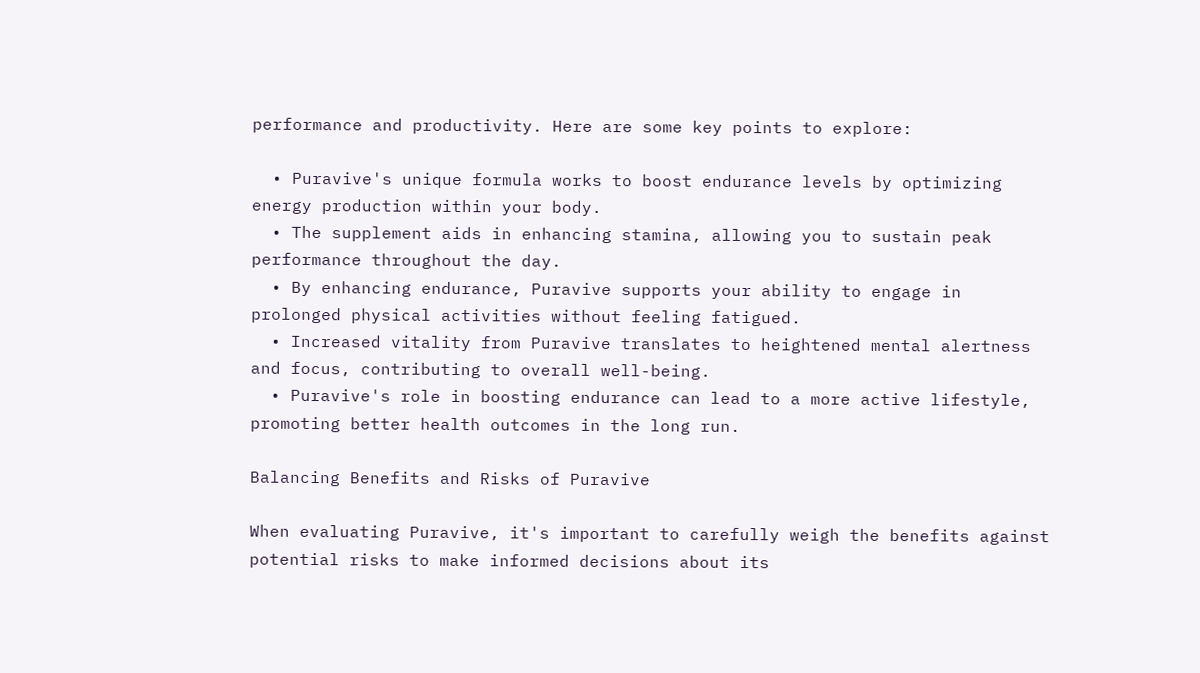performance and productivity. Here are some key points to explore:

  • Puravive's unique formula works to boost endurance levels by optimizing energy production within your body.
  • The supplement aids in enhancing stamina, allowing you to sustain peak performance throughout the day.
  • By enhancing endurance, Puravive supports your ability to engage in prolonged physical activities without feeling fatigued.
  • Increased vitality from Puravive translates to heightened mental alertness and focus, contributing to overall well-being.
  • Puravive's role in boosting endurance can lead to a more active lifestyle, promoting better health outcomes in the long run.

Balancing Benefits and Risks of Puravive

When evaluating Puravive, it's important to carefully weigh the benefits against potential risks to make informed decisions about its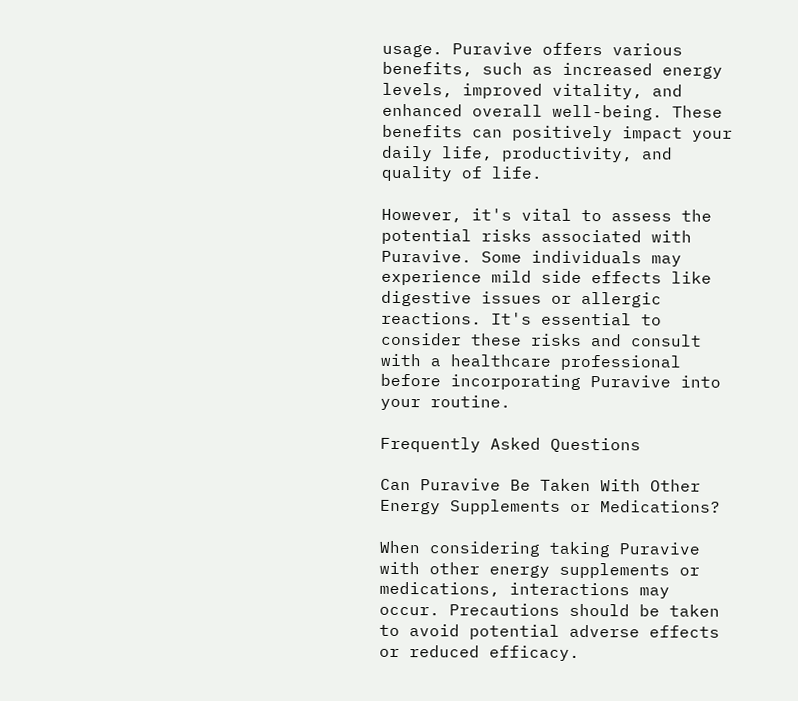usage. Puravive offers various benefits, such as increased energy levels, improved vitality, and enhanced overall well-being. These benefits can positively impact your daily life, productivity, and quality of life.

However, it's vital to assess the potential risks associated with Puravive. Some individuals may experience mild side effects like digestive issues or allergic reactions. It's essential to consider these risks and consult with a healthcare professional before incorporating Puravive into your routine.

Frequently Asked Questions

Can Puravive Be Taken With Other Energy Supplements or Medications?

When considering taking Puravive with other energy supplements or medications, interactions may occur. Precautions should be taken to avoid potential adverse effects or reduced efficacy.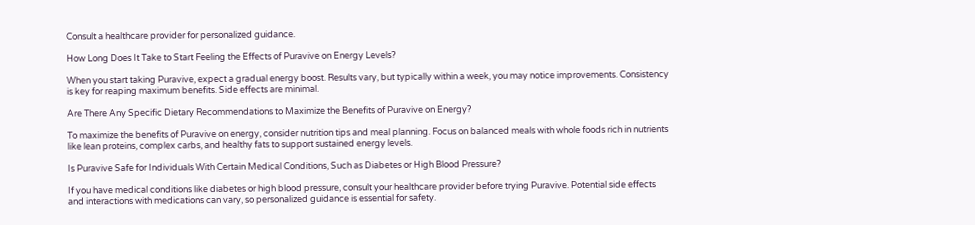Consult a healthcare provider for personalized guidance.

How Long Does It Take to Start Feeling the Effects of Puravive on Energy Levels?

When you start taking Puravive, expect a gradual energy boost. Results vary, but typically within a week, you may notice improvements. Consistency is key for reaping maximum benefits. Side effects are minimal.

Are There Any Specific Dietary Recommendations to Maximize the Benefits of Puravive on Energy?

To maximize the benefits of Puravive on energy, consider nutrition tips and meal planning. Focus on balanced meals with whole foods rich in nutrients like lean proteins, complex carbs, and healthy fats to support sustained energy levels.

Is Puravive Safe for Individuals With Certain Medical Conditions, Such as Diabetes or High Blood Pressure?

If you have medical conditions like diabetes or high blood pressure, consult your healthcare provider before trying Puravive. Potential side effects and interactions with medications can vary, so personalized guidance is essential for safety.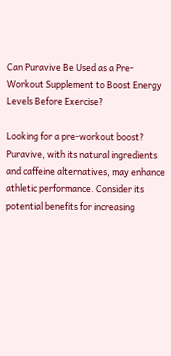Can Puravive Be Used as a Pre-Workout Supplement to Boost Energy Levels Before Exercise?

Looking for a pre-workout boost? Puravive, with its natural ingredients and caffeine alternatives, may enhance athletic performance. Consider its potential benefits for increasing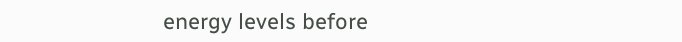energy levels before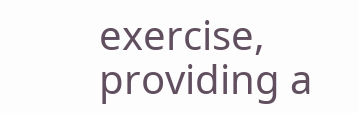exercise, providing a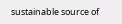sustainable source of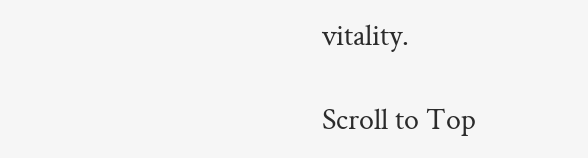vitality.

Scroll to Top